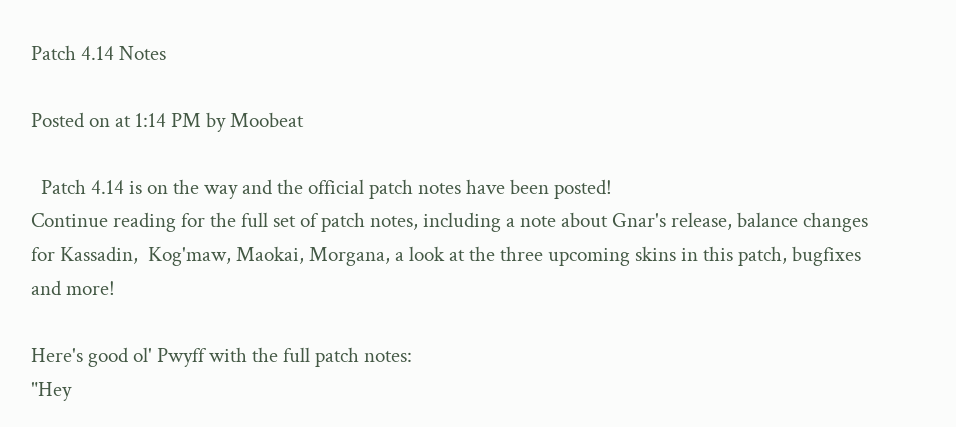Patch 4.14 Notes

Posted on at 1:14 PM by Moobeat

  Patch 4.14 is on the way and the official patch notes have been posted!
Continue reading for the full set of patch notes, including a note about Gnar's release, balance changes for Kassadin,  Kog'maw, Maokai, Morgana, a look at the three upcoming skins in this patch, bugfixes and more!

Here's good ol' Pwyff with the full patch notes:
"Hey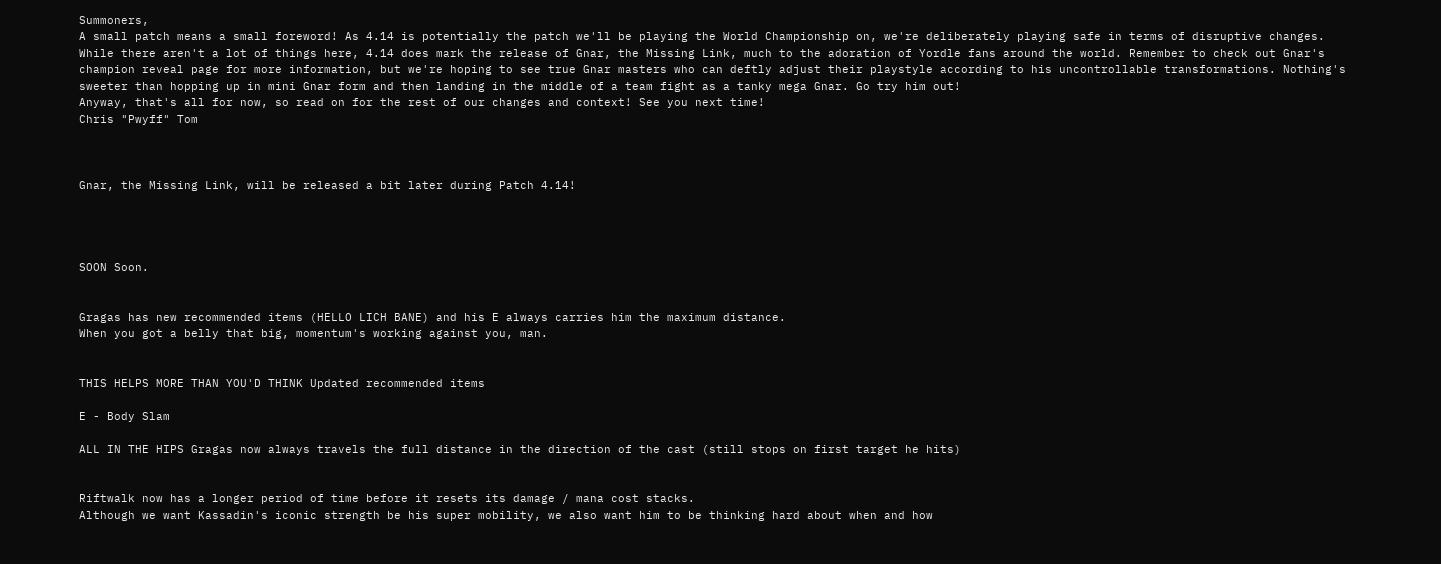Summoners,
A small patch means a small foreword! As 4.14 is potentially the patch we'll be playing the World Championship on, we're deliberately playing safe in terms of disruptive changes. While there aren't a lot of things here, 4.14 does mark the release of Gnar, the Missing Link, much to the adoration of Yordle fans around the world. Remember to check out Gnar's champion reveal page for more information, but we're hoping to see true Gnar masters who can deftly adjust their playstyle according to his uncontrollable transformations. Nothing's sweeter than hopping up in mini Gnar form and then landing in the middle of a team fight as a tanky mega Gnar. Go try him out!
Anyway, that's all for now, so read on for the rest of our changes and context! See you next time!
Chris "Pwyff" Tom



Gnar, the Missing Link, will be released a bit later during Patch 4.14!




SOON Soon.


Gragas has new recommended items (HELLO LICH BANE) and his E always carries him the maximum distance.
When you got a belly that big, momentum's working against you, man.


THIS HELPS MORE THAN YOU'D THINK Updated recommended items

E - Body Slam

ALL IN THE HIPS Gragas now always travels the full distance in the direction of the cast (still stops on first target he hits)


Riftwalk now has a longer period of time before it resets its damage / mana cost stacks.
Although we want Kassadin's iconic strength be his super mobility, we also want him to be thinking hard about when and how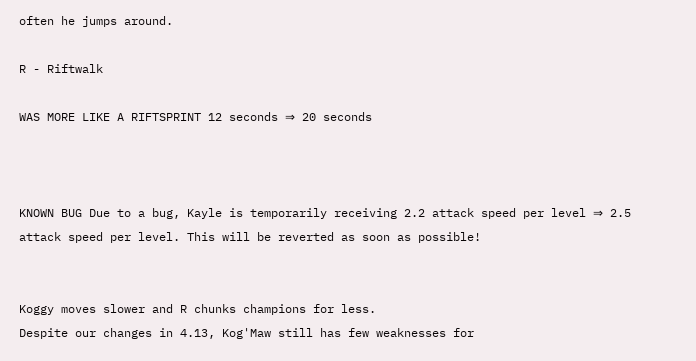often he jumps around.

R - Riftwalk

WAS MORE LIKE A RIFTSPRINT 12 seconds ⇒ 20 seconds



KNOWN BUG Due to a bug, Kayle is temporarily receiving 2.2 attack speed per level ⇒ 2.5 attack speed per level. This will be reverted as soon as possible!


Koggy moves slower and R chunks champions for less.
Despite our changes in 4.13, Kog'Maw still has few weaknesses for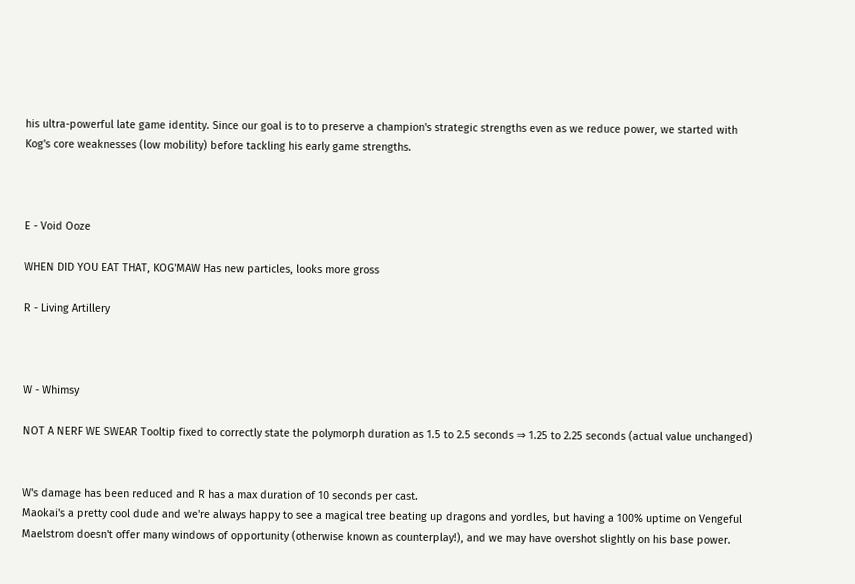his ultra-powerful late game identity. Since our goal is to to preserve a champion's strategic strengths even as we reduce power, we started with Kog's core weaknesses (low mobility) before tackling his early game strengths.



E - Void Ooze

WHEN DID YOU EAT THAT, KOG'MAW Has new particles, looks more gross

R - Living Artillery



W - Whimsy

NOT A NERF WE SWEAR Tooltip fixed to correctly state the polymorph duration as 1.5 to 2.5 seconds ⇒ 1.25 to 2.25 seconds (actual value unchanged)


W's damage has been reduced and R has a max duration of 10 seconds per cast.
Maokai's a pretty cool dude and we're always happy to see a magical tree beating up dragons and yordles, but having a 100% uptime on Vengeful Maelstrom doesn't offer many windows of opportunity (otherwise known as counterplay!), and we may have overshot slightly on his base power.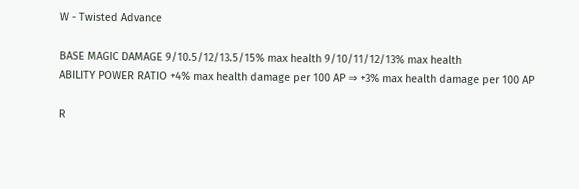W - Twisted Advance

BASE MAGIC DAMAGE 9/10.5/12/13.5/15% max health 9/10/11/12/13% max health
ABILITY POWER RATIO +4% max health damage per 100 AP ⇒ +3% max health damage per 100 AP

R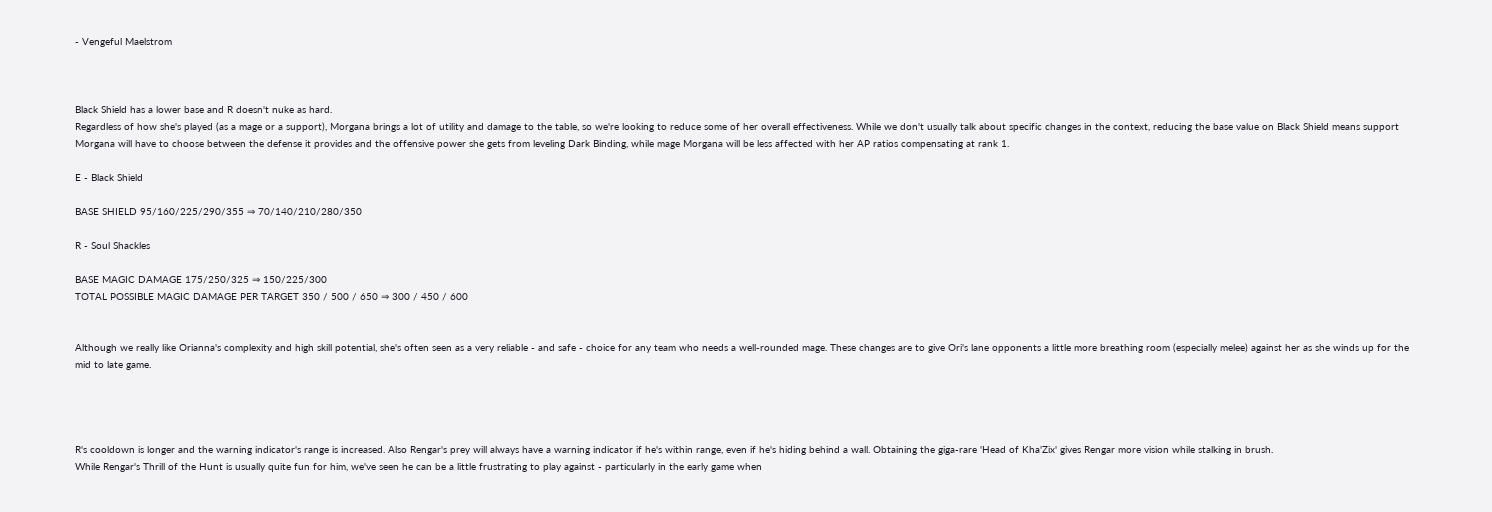- Vengeful Maelstrom



Black Shield has a lower base and R doesn't nuke as hard.
Regardless of how she's played (as a mage or a support), Morgana brings a lot of utility and damage to the table, so we're looking to reduce some of her overall effectiveness. While we don't usually talk about specific changes in the context, reducing the base value on Black Shield means support Morgana will have to choose between the defense it provides and the offensive power she gets from leveling Dark Binding, while mage Morgana will be less affected with her AP ratios compensating at rank 1.

E - Black Shield

BASE SHIELD 95/160/225/290/355 ⇒ 70/140/210/280/350

R - Soul Shackles

BASE MAGIC DAMAGE 175/250/325 ⇒ 150/225/300
TOTAL POSSIBLE MAGIC DAMAGE PER TARGET 350 / 500 / 650 ⇒ 300 / 450 / 600


Although we really like Orianna's complexity and high skill potential, she's often seen as a very reliable - and safe - choice for any team who needs a well-rounded mage. These changes are to give Ori's lane opponents a little more breathing room (especially melee) against her as she winds up for the mid to late game.




R's cooldown is longer and the warning indicator's range is increased. Also Rengar's prey will always have a warning indicator if he's within range, even if he's hiding behind a wall. Obtaining the giga-rare 'Head of Kha'Zix' gives Rengar more vision while stalking in brush.
While Rengar's Thrill of the Hunt is usually quite fun for him, we've seen he can be a little frustrating to play against - particularly in the early game when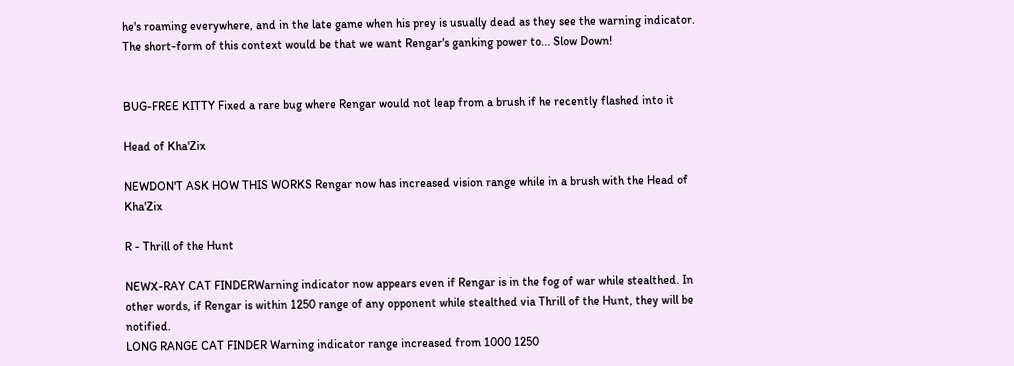he's roaming everywhere, and in the late game when his prey is usually dead as they see the warning indicator. The short-form of this context would be that we want Rengar's ganking power to... Slow Down!


BUG-FREE KITTY Fixed a rare bug where Rengar would not leap from a brush if he recently flashed into it

Head of Kha'Zix

NEWDON'T ASK HOW THIS WORKS Rengar now has increased vision range while in a brush with the Head of Kha'Zix

R - Thrill of the Hunt

NEWX-RAY CAT FINDERWarning indicator now appears even if Rengar is in the fog of war while stealthed. In other words, if Rengar is within 1250 range of any opponent while stealthed via Thrill of the Hunt, they will be notified.
LONG RANGE CAT FINDER Warning indicator range increased from 1000 1250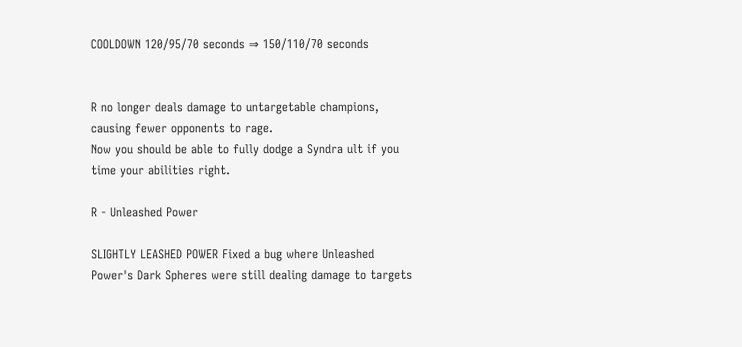COOLDOWN 120/95/70 seconds ⇒ 150/110/70 seconds


R no longer deals damage to untargetable champions, causing fewer opponents to rage.
Now you should be able to fully dodge a Syndra ult if you time your abilities right.

R - Unleashed Power

SLIGHTLY LEASHED POWER Fixed a bug where Unleashed Power's Dark Spheres were still dealing damage to targets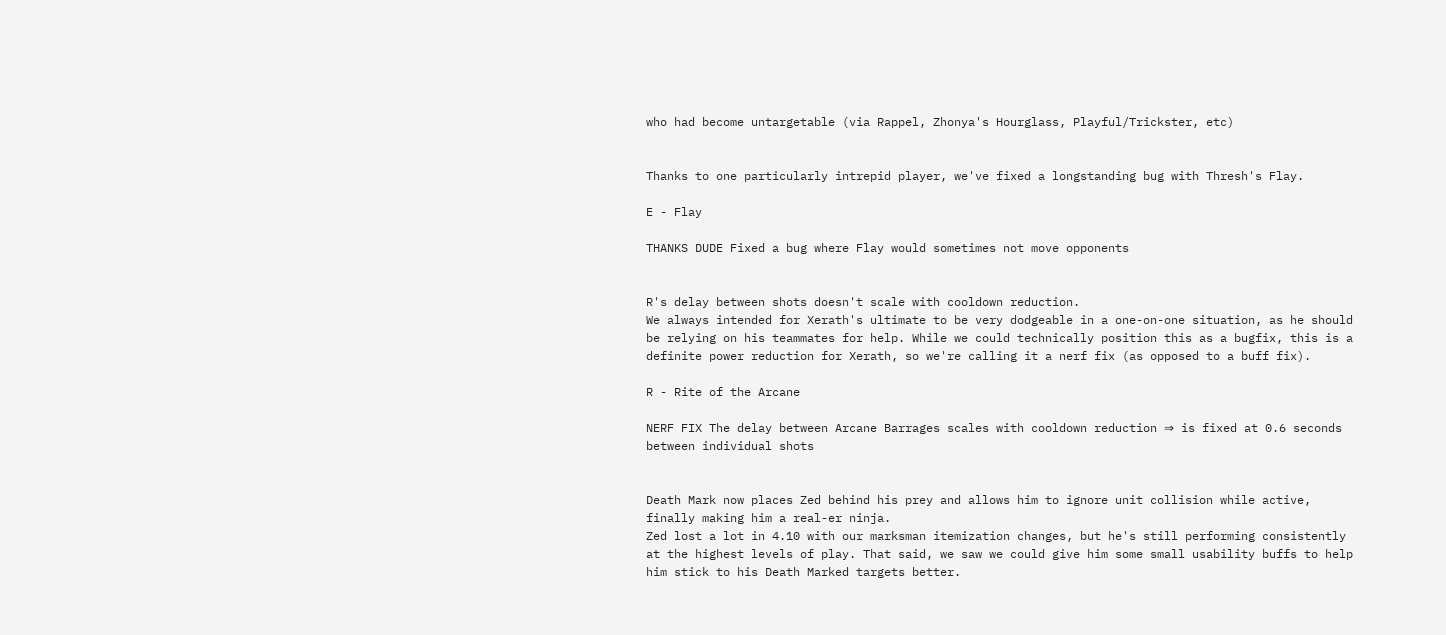who had become untargetable (via Rappel, Zhonya's Hourglass, Playful/Trickster, etc)


Thanks to one particularly intrepid player, we've fixed a longstanding bug with Thresh's Flay.

E - Flay

THANKS DUDE Fixed a bug where Flay would sometimes not move opponents


R's delay between shots doesn't scale with cooldown reduction.
We always intended for Xerath's ultimate to be very dodgeable in a one-on-one situation, as he should be relying on his teammates for help. While we could technically position this as a bugfix, this is a definite power reduction for Xerath, so we're calling it a nerf fix (as opposed to a buff fix).

R - Rite of the Arcane

NERF FIX The delay between Arcane Barrages scales with cooldown reduction ⇒ is fixed at 0.6 seconds between individual shots


Death Mark now places Zed behind his prey and allows him to ignore unit collision while active, finally making him a real-er ninja.
Zed lost a lot in 4.10 with our marksman itemization changes, but he's still performing consistently at the highest levels of play. That said, we saw we could give him some small usability buffs to help him stick to his Death Marked targets better.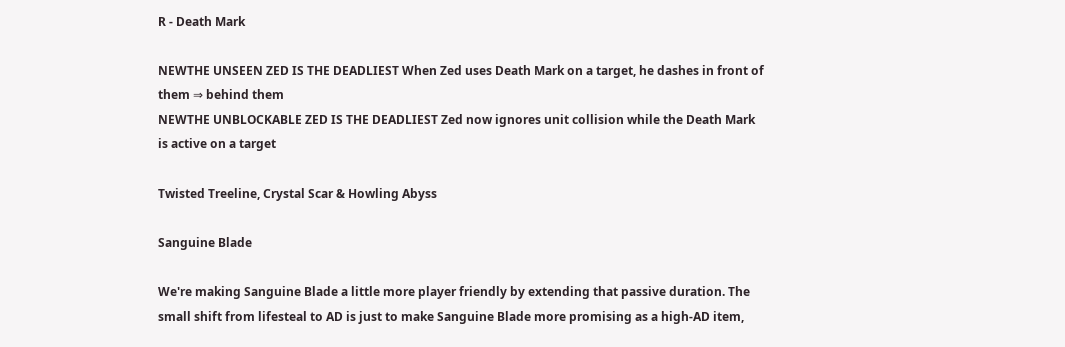R - Death Mark

NEWTHE UNSEEN ZED IS THE DEADLIEST When Zed uses Death Mark on a target, he dashes in front of them ⇒ behind them
NEWTHE UNBLOCKABLE ZED IS THE DEADLIEST Zed now ignores unit collision while the Death Mark is active on a target

Twisted Treeline, Crystal Scar & Howling Abyss

Sanguine Blade

We're making Sanguine Blade a little more player friendly by extending that passive duration. The small shift from lifesteal to AD is just to make Sanguine Blade more promising as a high-AD item,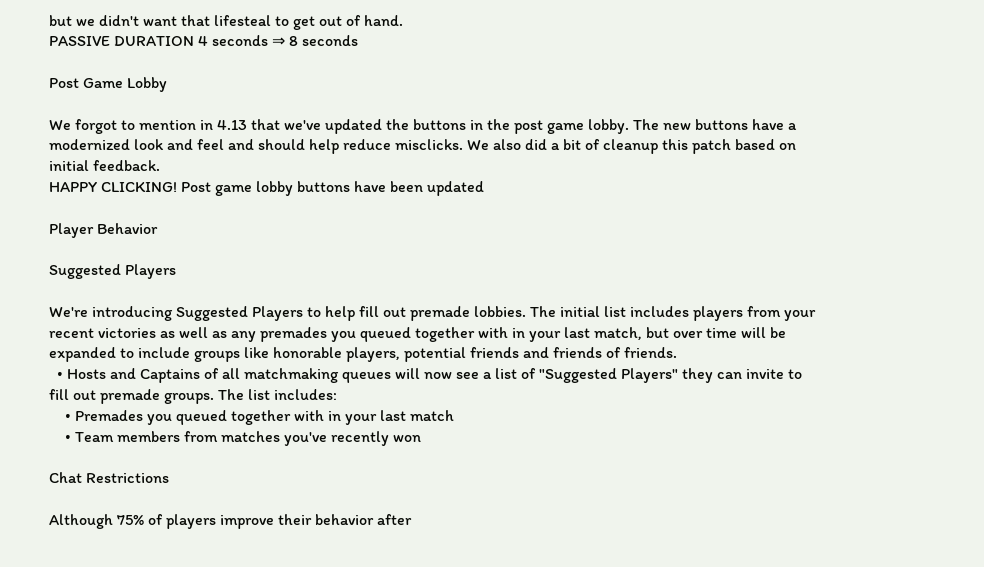but we didn't want that lifesteal to get out of hand.
PASSIVE DURATION 4 seconds ⇒ 8 seconds

Post Game Lobby

We forgot to mention in 4.13 that we've updated the buttons in the post game lobby. The new buttons have a modernized look and feel and should help reduce misclicks. We also did a bit of cleanup this patch based on initial feedback.
HAPPY CLICKING! Post game lobby buttons have been updated

Player Behavior

Suggested Players

We're introducing Suggested Players to help fill out premade lobbies. The initial list includes players from your recent victories as well as any premades you queued together with in your last match, but over time will be expanded to include groups like honorable players, potential friends and friends of friends.
  • Hosts and Captains of all matchmaking queues will now see a list of "Suggested Players" they can invite to fill out premade groups. The list includes:
    • Premades you queued together with in your last match
    • Team members from matches you've recently won

Chat Restrictions

Although 75% of players improve their behavior after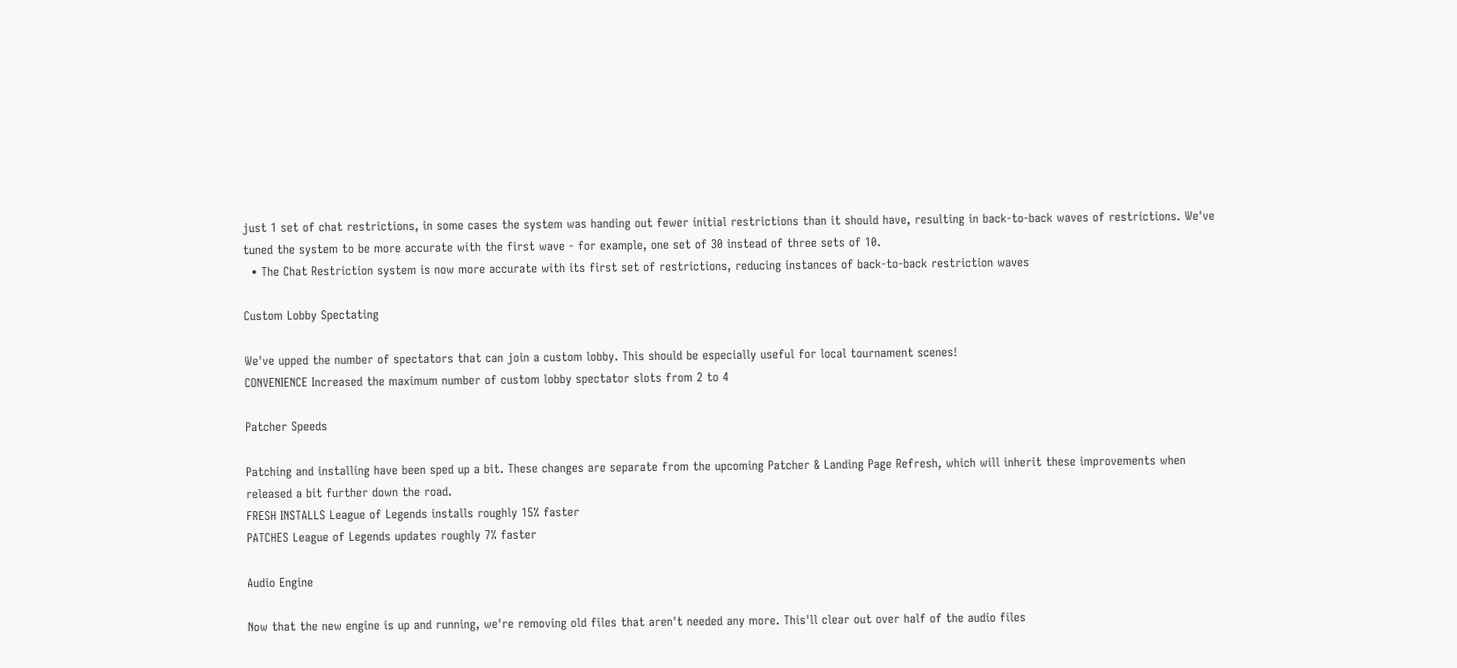just 1 set of chat restrictions, in some cases the system was handing out fewer initial restrictions than it should have, resulting in back-to-back waves of restrictions. We've tuned the system to be more accurate with the first wave - for example, one set of 30 instead of three sets of 10.
  • The Chat Restriction system is now more accurate with its first set of restrictions, reducing instances of back-to-back restriction waves

Custom Lobby Spectating

We've upped the number of spectators that can join a custom lobby. This should be especially useful for local tournament scenes!
CONVENIENCE Increased the maximum number of custom lobby spectator slots from 2 to 4

Patcher Speeds

Patching and installing have been sped up a bit. These changes are separate from the upcoming Patcher & Landing Page Refresh, which will inherit these improvements when released a bit further down the road.
FRESH INSTALLS League of Legends installs roughly 15% faster
PATCHES League of Legends updates roughly 7% faster

Audio Engine

Now that the new engine is up and running, we're removing old files that aren't needed any more. This'll clear out over half of the audio files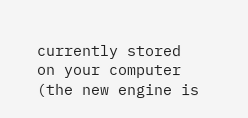currently stored on your computer (the new engine is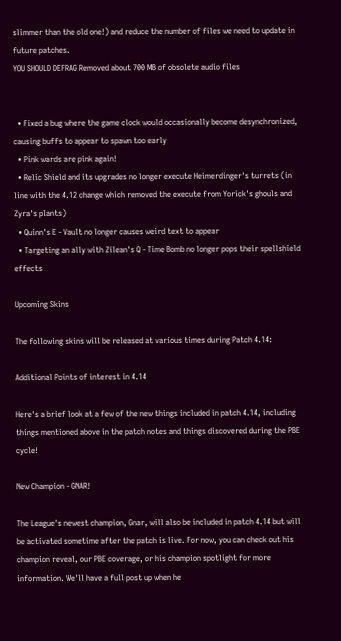slimmer than the old one!) and reduce the number of files we need to update in future patches.
YOU SHOULD DEFRAG Removed about 700 MB of obsolete audio files


  • Fixed a bug where the game clock would occasionally become desynchronized, causing buffs to appear to spawn too early
  • Pink wards are pink again!
  • Relic Shield and its upgrades no longer execute Heimerdinger's turrets (in line with the 4.12 change which removed the execute from Yorick's ghouls and Zyra's plants)
  • Quinn's E - Vault no longer causes weird text to appear
  • Targeting an ally with Zilean's Q - Time Bomb no longer pops their spellshield effects

Upcoming Skins

The following skins will be released at various times during Patch 4.14:

Additional Points of interest in 4.14

Here's a brief look at a few of the new things included in patch 4.14, including things mentioned above in the patch notes and things discovered during the PBE cycle!

New Champion - GNAR!

The League's newest champion, Gnar, will also be included in patch 4.14 but will be activated sometime after the patch is live. For now, you can check out his champion reveal, our PBE coverage, or his champion spotlight for more information. We'll have a full post up when he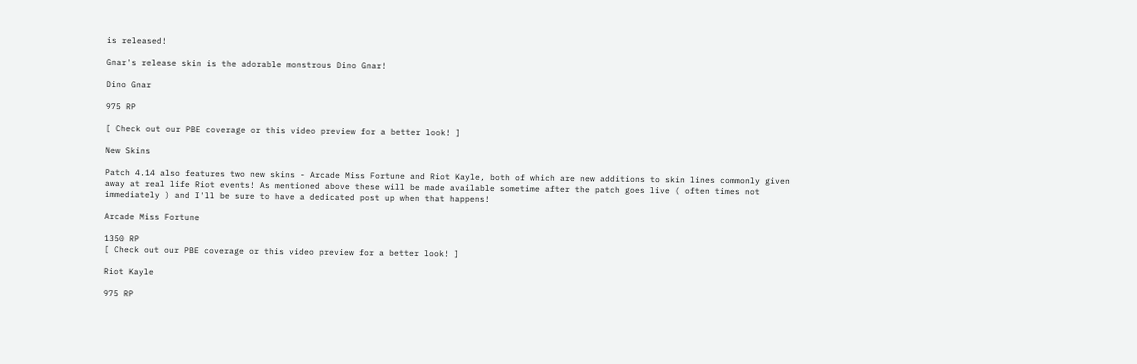is released!

Gnar's release skin is the adorable monstrous Dino Gnar!

Dino Gnar

975 RP

[ Check out our PBE coverage or this video preview for a better look! ]

New Skins

Patch 4.14 also features two new skins - Arcade Miss Fortune and Riot Kayle, both of which are new additions to skin lines commonly given away at real life Riot events! As mentioned above these will be made available sometime after the patch goes live ( often times not immediately ) and I'll be sure to have a dedicated post up when that happens!

Arcade Miss Fortune

1350 RP
[ Check out our PBE coverage or this video preview for a better look! ]

Riot Kayle

975 RP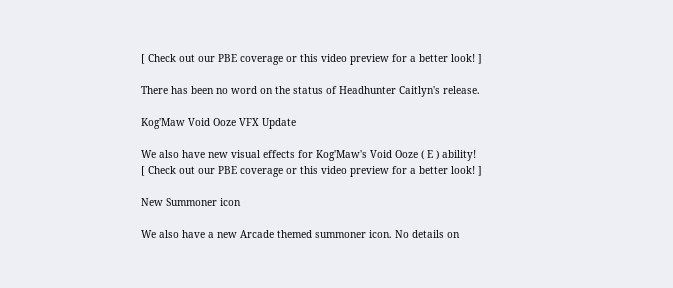[ Check out our PBE coverage or this video preview for a better look! ]

There has been no word on the status of Headhunter Caitlyn's release.

Kog'Maw Void Ooze VFX Update

We also have new visual effects for Kog'Maw's Void Ooze ( E ) ability!
[ Check out our PBE coverage or this video preview for a better look! ]

New Summoner icon

We also have a new Arcade themed summoner icon. No details on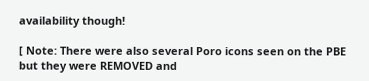availability though!

[ Note: There were also several Poro icons seen on the PBE but they were REMOVED and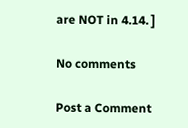are NOT in 4.14. ]

No comments

Post a Comment